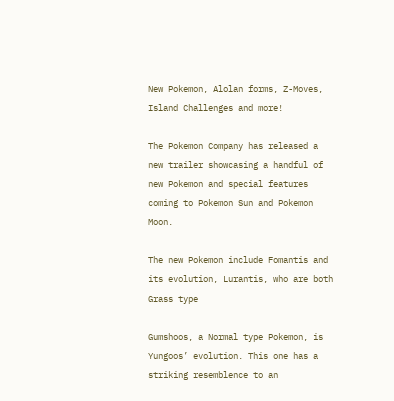New Pokemon, Alolan forms, Z-Moves, Island Challenges and more!

The Pokemon Company has released a new trailer showcasing a handful of new Pokemon and special features coming to Pokemon Sun and Pokemon Moon.

The new Pokemon include Fomantis and its evolution, Lurantis, who are both Grass type

Gumshoos, a Normal type Pokemon, is Yungoos’ evolution. This one has a striking resemblence to an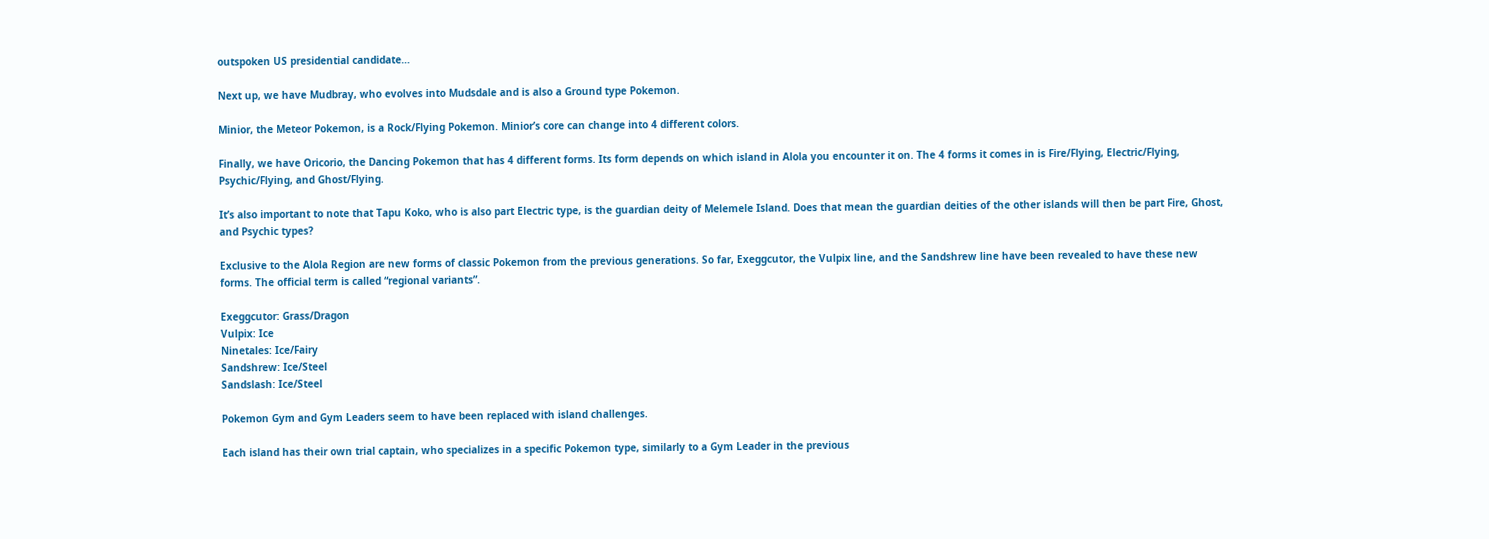outspoken US presidential candidate…

Next up, we have Mudbray, who evolves into Mudsdale and is also a Ground type Pokemon.

Minior, the Meteor Pokemon, is a Rock/Flying Pokemon. Minior’s core can change into 4 different colors.

Finally, we have Oricorio, the Dancing Pokemon that has 4 different forms. Its form depends on which island in Alola you encounter it on. The 4 forms it comes in is Fire/Flying, Electric/Flying, Psychic/Flying, and Ghost/Flying.

It’s also important to note that Tapu Koko, who is also part Electric type, is the guardian deity of Melemele Island. Does that mean the guardian deities of the other islands will then be part Fire, Ghost, and Psychic types?

Exclusive to the Alola Region are new forms of classic Pokemon from the previous generations. So far, Exeggcutor, the Vulpix line, and the Sandshrew line have been revealed to have these new forms. The official term is called “regional variants”.

Exeggcutor: Grass/Dragon
Vulpix: Ice
Ninetales: Ice/Fairy
Sandshrew: Ice/Steel
Sandslash: Ice/Steel

Pokemon Gym and Gym Leaders seem to have been replaced with island challenges.

Each island has their own trial captain, who specializes in a specific Pokemon type, similarly to a Gym Leader in the previous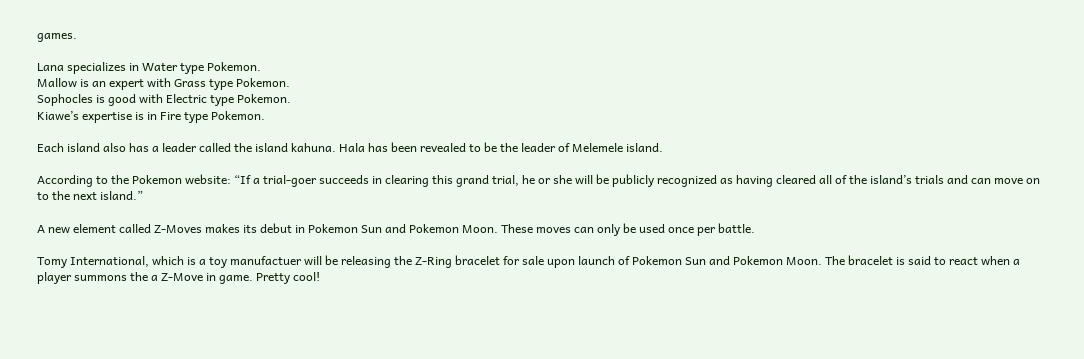games.

Lana specializes in Water type Pokemon.
Mallow is an expert with Grass type Pokemon.
Sophocles is good with Electric type Pokemon.
Kiawe’s expertise is in Fire type Pokemon.

Each island also has a leader called the island kahuna. Hala has been revealed to be the leader of Melemele island.

According to the Pokemon website: “If a trial-goer succeeds in clearing this grand trial, he or she will be publicly recognized as having cleared all of the island’s trials and can move on to the next island.”

A new element called Z-Moves makes its debut in Pokemon Sun and Pokemon Moon. These moves can only be used once per battle.

Tomy International, which is a toy manufactuer will be releasing the Z-Ring bracelet for sale upon launch of Pokemon Sun and Pokemon Moon. The bracelet is said to react when a player summons the a Z-Move in game. Pretty cool!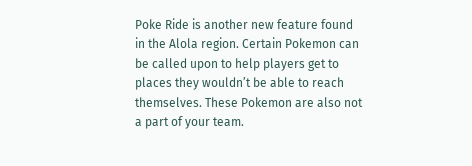Poke Ride is another new feature found in the Alola region. Certain Pokemon can be called upon to help players get to places they wouldn’t be able to reach themselves. These Pokemon are also not a part of your team.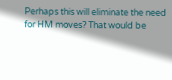Perhaps this will eliminate the need for HM moves? That would be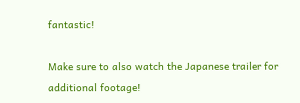fantastic!

Make sure to also watch the Japanese trailer for additional footage!